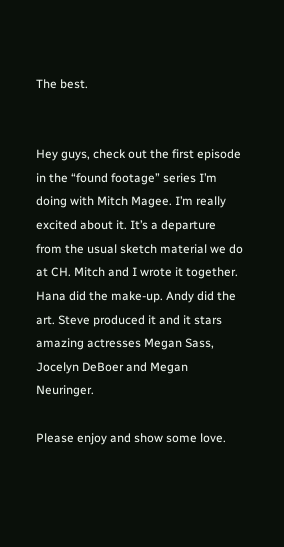The best.


Hey guys, check out the first episode in the “found footage” series I’m doing with Mitch Magee. I’m really excited about it. It’s a departure from the usual sketch material we do at CH. Mitch and I wrote it together. Hana did the make-up. Andy did the art. Steve produced it and it stars amazing actresses Megan Sass, Jocelyn DeBoer and Megan Neuringer.

Please enjoy and show some love.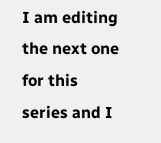I am editing the next one for this series and I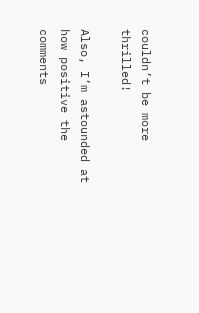couldn’t be more thrilled!

Also, I’m astounded at how positive the comments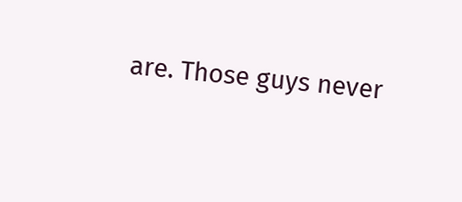are. Those guys never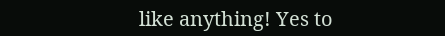like anything! Yes to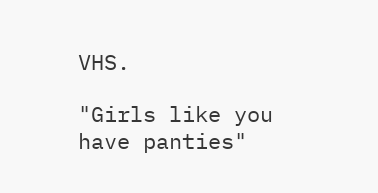VHS.

"Girls like you have panties"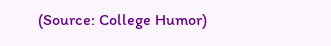(Source: College Humor)